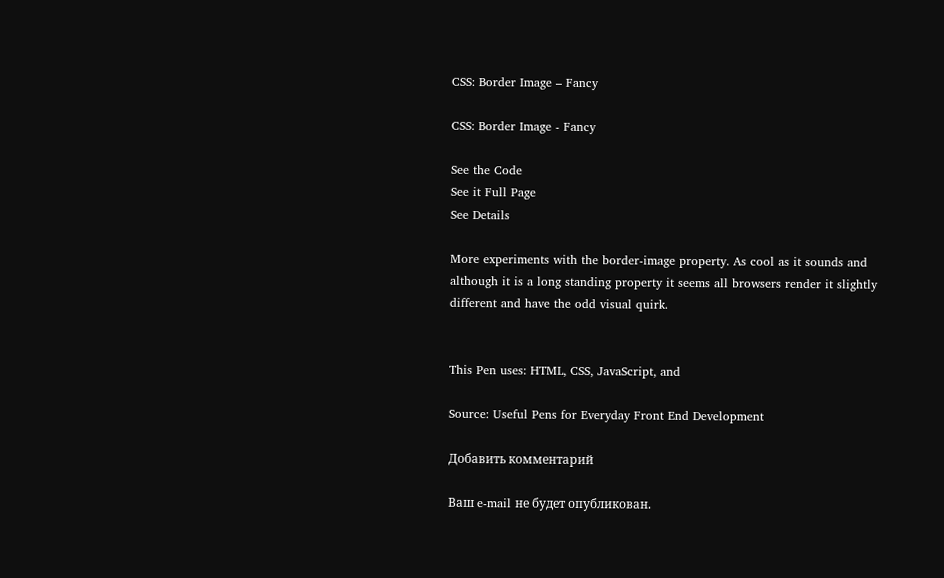CSS: Border Image – Fancy

CSS: Border Image - Fancy

See the Code
See it Full Page
See Details

More experiments with the border-image property. As cool as it sounds and although it is a long standing property it seems all browsers render it slightly different and have the odd visual quirk.


This Pen uses: HTML, CSS, JavaScript, and

Source: Useful Pens for Everyday Front End Development

Добавить комментарий

Ваш e-mail не будет опубликован.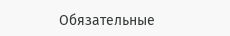Обязательные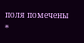поля помечены *